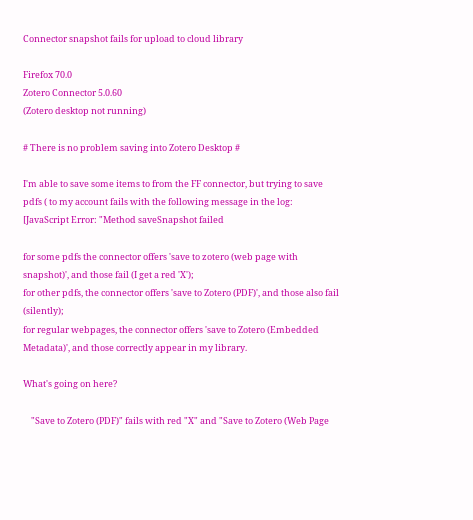Connector snapshot fails for upload to cloud library

Firefox 70.0
Zotero Connector 5.0.60
(Zotero desktop not running)

# There is no problem saving into Zotero Desktop #

I'm able to save some items to from the FF connector, but trying to save pdfs ( to my account fails with the following message in the log:
[JavaScript Error: "Method saveSnapshot failed

for some pdfs the connector offers 'save to zotero (web page with snapshot)', and those fail (I get a red 'X');
for other pdfs, the connector offers 'save to Zotero (PDF)', and those also fail (silently);
for regular webpages, the connector offers 'save to Zotero (Embedded Metadata)', and those correctly appear in my library.

What's going on here?

    "Save to Zotero (PDF)" fails with red "X" and "Save to Zotero (Web Page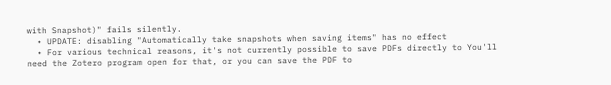with Snapshot)" fails silently.
  • UPDATE: disabling "Automatically take snapshots when saving items" has no effect
  • For various technical reasons, it's not currently possible to save PDFs directly to You'll need the Zotero program open for that, or you can save the PDF to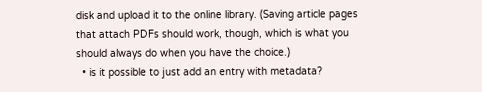disk and upload it to the online library. (Saving article pages that attach PDFs should work, though, which is what you should always do when you have the choice.)
  • is it possible to just add an entry with metadata?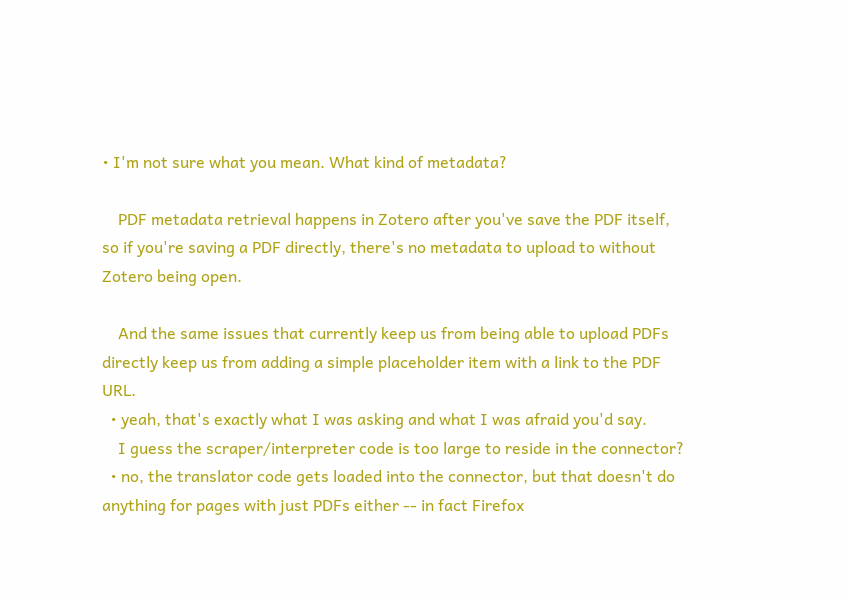• I'm not sure what you mean. What kind of metadata?

    PDF metadata retrieval happens in Zotero after you've save the PDF itself, so if you're saving a PDF directly, there's no metadata to upload to without Zotero being open.

    And the same issues that currently keep us from being able to upload PDFs directly keep us from adding a simple placeholder item with a link to the PDF URL.
  • yeah, that's exactly what I was asking and what I was afraid you'd say.
    I guess the scraper/interpreter code is too large to reside in the connector?
  • no, the translator code gets loaded into the connector, but that doesn't do anything for pages with just PDFs either -- in fact Firefox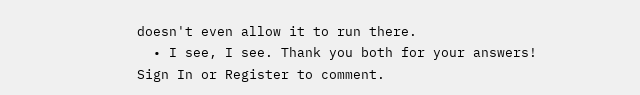doesn't even allow it to run there.
  • I see, I see. Thank you both for your answers!
Sign In or Register to comment.